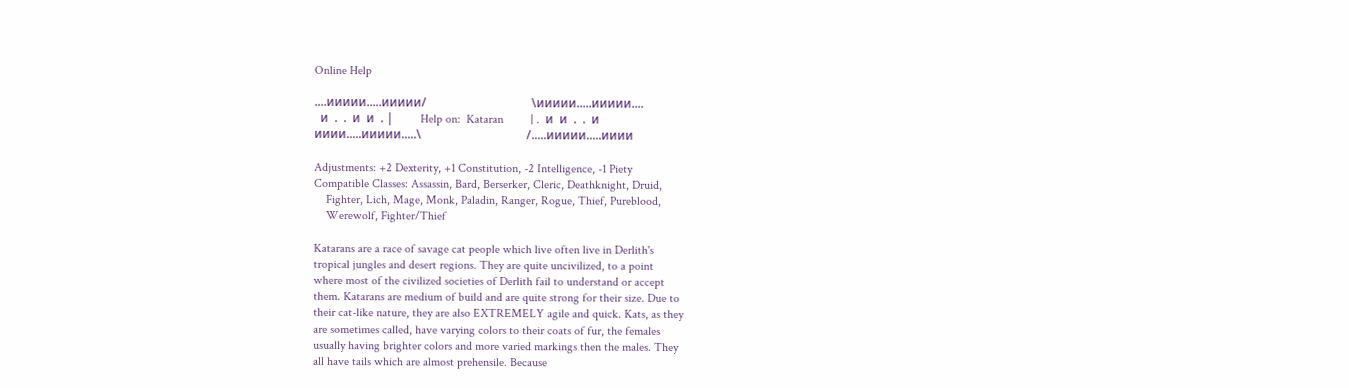Online Help

....иииии.....иииии/                                   \иииии.....иииии....
  и  .  .  и  и  . |         Help on:  Kataran         | .  и  и  .  .  и
ииии.....иииии.....\                                   /.....иииии.....ииии

Adjustments: +2 Dexterity, +1 Constitution, -2 Intelligence, -1 Piety
Compatible Classes: Assassin, Bard, Berserker, Cleric, Deathknight, Druid,
    Fighter, Lich, Mage, Monk, Paladin, Ranger, Rogue, Thief, Pureblood,
    Werewolf, Fighter/Thief

Katarans are a race of savage cat people which live often live in Derlith's
tropical jungles and desert regions. They are quite uncivilized, to a point
where most of the civilized societies of Derlith fail to understand or accept
them. Katarans are medium of build and are quite strong for their size. Due to
their cat-like nature, they are also EXTREMELY agile and quick. Kats, as they
are sometimes called, have varying colors to their coats of fur, the females
usually having brighter colors and more varied markings then the males. They
all have tails which are almost prehensile. Because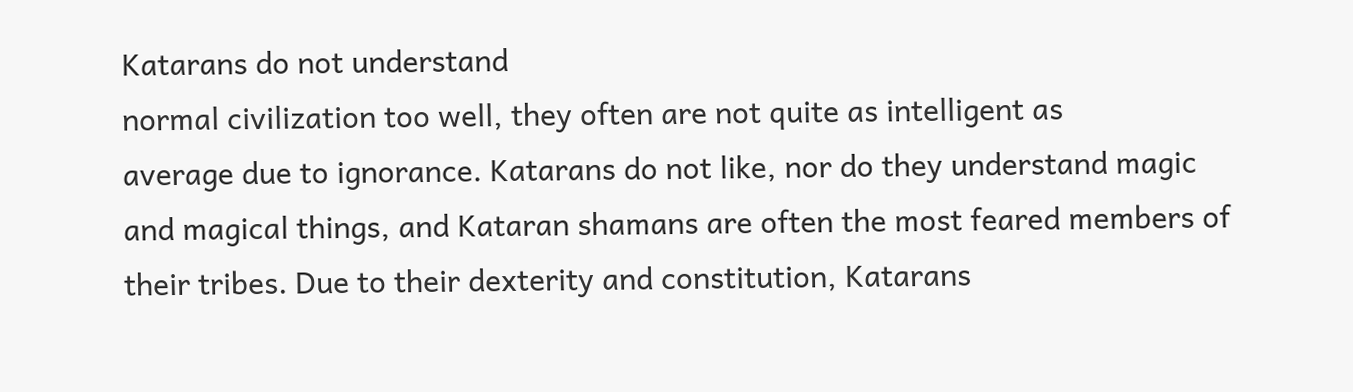Katarans do not understand
normal civilization too well, they often are not quite as intelligent as
average due to ignorance. Katarans do not like, nor do they understand magic
and magical things, and Kataran shamans are often the most feared members of
their tribes. Due to their dexterity and constitution, Katarans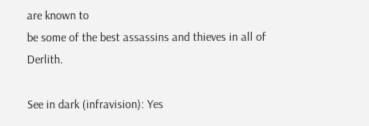are known to
be some of the best assassins and thieves in all of Derlith.

See in dark (infravision): Yes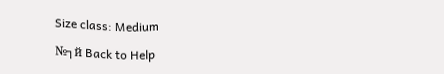Size class: Medium

№┐й Back to Help